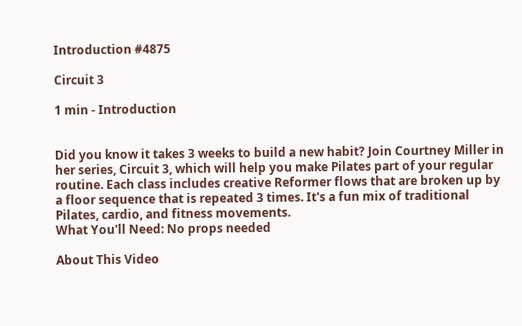Introduction #4875

Circuit 3

1 min - Introduction


Did you know it takes 3 weeks to build a new habit? Join Courtney Miller in her series, Circuit 3, which will help you make Pilates part of your regular routine. Each class includes creative Reformer flows that are broken up by a floor sequence that is repeated 3 times. It's a fun mix of traditional Pilates, cardio, and fitness movements.
What You'll Need: No props needed

About This Video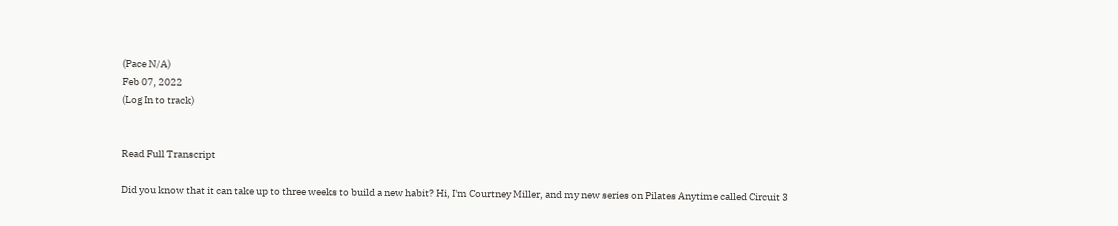(Pace N/A)
Feb 07, 2022
(Log In to track)


Read Full Transcript

Did you know that it can take up to three weeks to build a new habit? Hi, I'm Courtney Miller, and my new series on Pilates Anytime called Circuit 3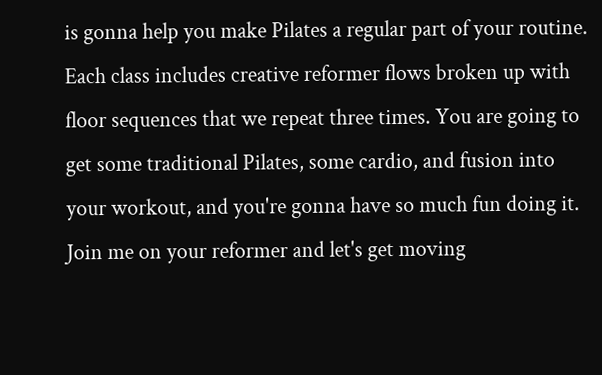is gonna help you make Pilates a regular part of your routine. Each class includes creative reformer flows broken up with floor sequences that we repeat three times. You are going to get some traditional Pilates, some cardio, and fusion into your workout, and you're gonna have so much fun doing it. Join me on your reformer and let's get moving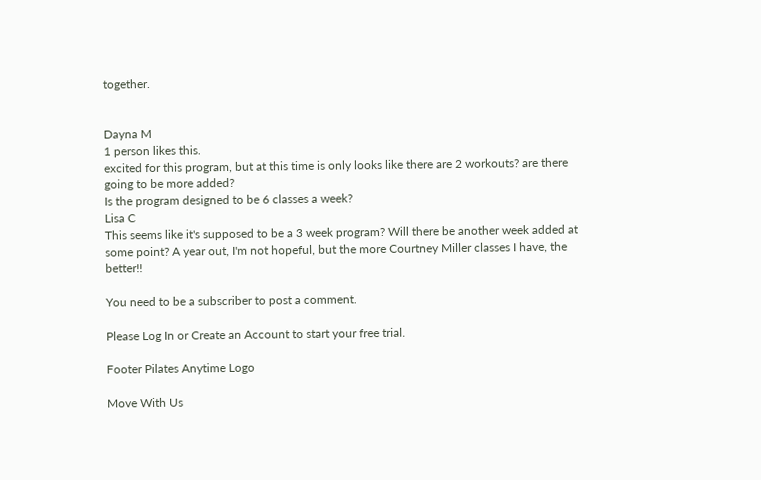together.


Dayna M
1 person likes this.
excited for this program, but at this time is only looks like there are 2 workouts? are there going to be more added?
Is the program designed to be 6 classes a week?
Lisa C
This seems like it's supposed to be a 3 week program? Will there be another week added at some point? A year out, I'm not hopeful, but the more Courtney Miller classes I have, the better!!

You need to be a subscriber to post a comment.

Please Log In or Create an Account to start your free trial.

Footer Pilates Anytime Logo

Move With Us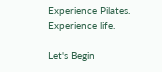Experience Pilates. Experience life.

Let's Begin